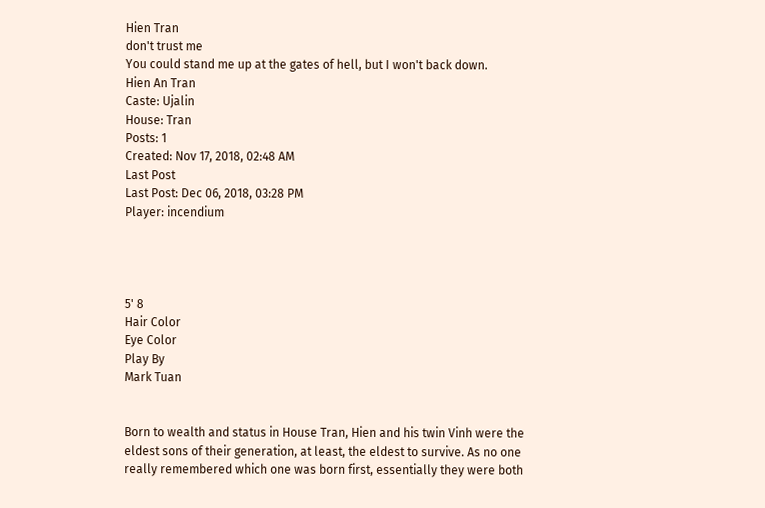Hien Tran
don't trust me
You could stand me up at the gates of hell, but I won't back down.
Hien An Tran
Caste: Ujalin
House: Tran
Posts: 1
Created: Nov 17, 2018, 02:48 AM
Last Post
Last Post: Dec 06, 2018, 03:28 PM
Player: incendium




5' 8
Hair Color
Eye Color
Play By
Mark Tuan


Born to wealth and status in House Tran, Hien and his twin Vinh were the eldest sons of their generation, at least, the eldest to survive. As no one really remembered which one was born first, essentially they were both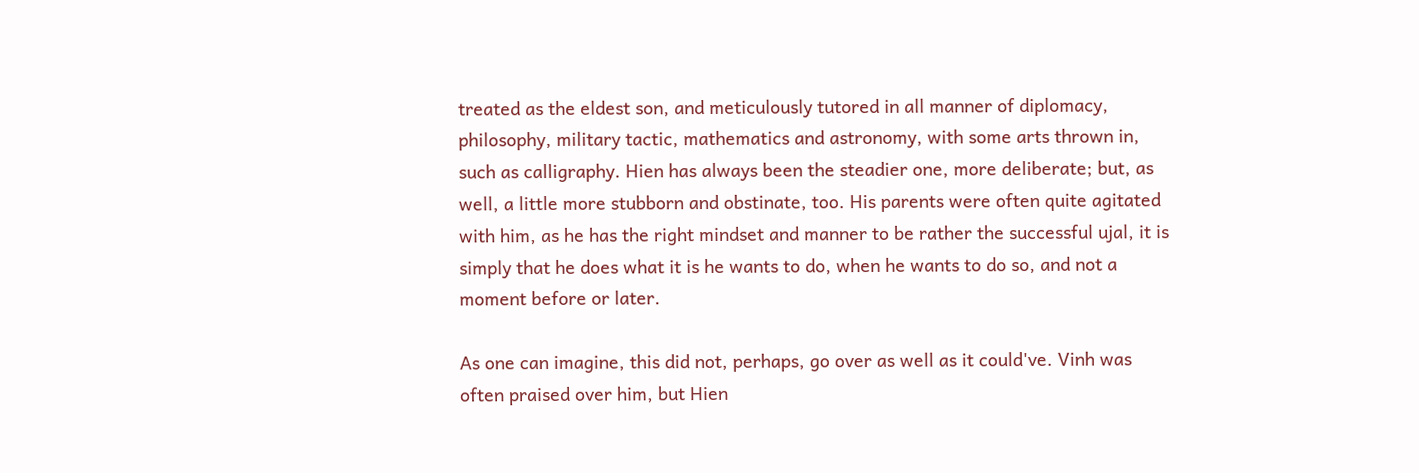treated as the eldest son, and meticulously tutored in all manner of diplomacy, philosophy, military tactic, mathematics and astronomy, with some arts thrown in, such as calligraphy. Hien has always been the steadier one, more deliberate; but, as well, a little more stubborn and obstinate, too. His parents were often quite agitated with him, as he has the right mindset and manner to be rather the successful ujal, it is simply that he does what it is he wants to do, when he wants to do so, and not a moment before or later.

As one can imagine, this did not, perhaps, go over as well as it could've. Vinh was often praised over him, but Hien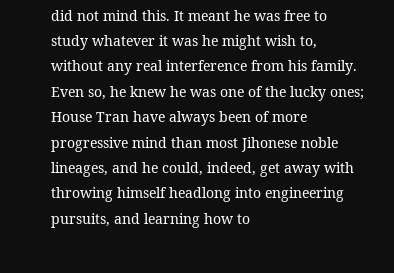did not mind this. It meant he was free to study whatever it was he might wish to, without any real interference from his family. Even so, he knew he was one of the lucky ones; House Tran have always been of more progressive mind than most Jihonese noble lineages, and he could, indeed, get away with throwing himself headlong into engineering pursuits, and learning how to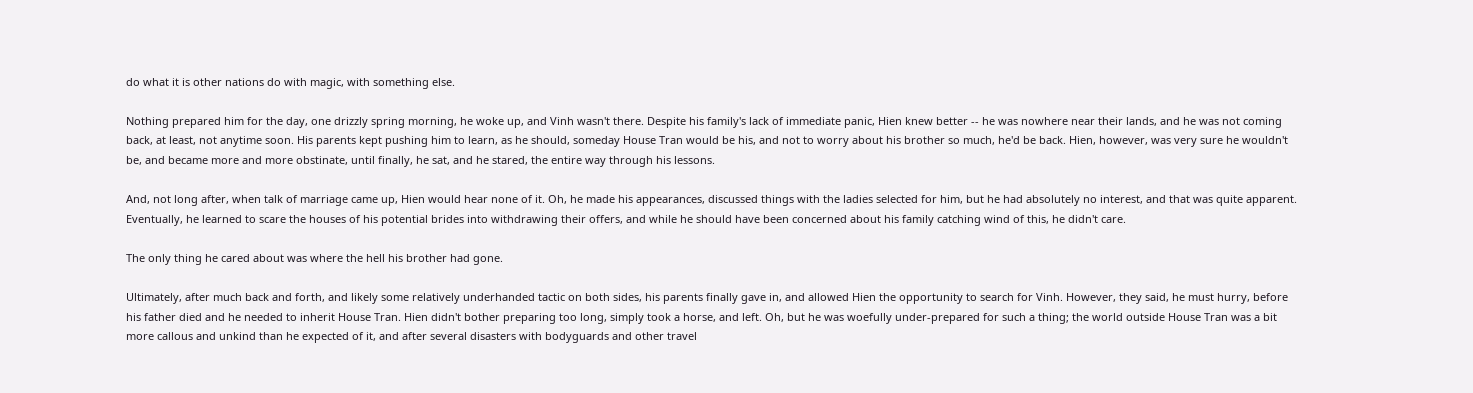do what it is other nations do with magic, with something else.

Nothing prepared him for the day, one drizzly spring morning, he woke up, and Vinh wasn't there. Despite his family's lack of immediate panic, Hien knew better -- he was nowhere near their lands, and he was not coming back, at least, not anytime soon. His parents kept pushing him to learn, as he should, someday House Tran would be his, and not to worry about his brother so much, he'd be back. Hien, however, was very sure he wouldn't be, and became more and more obstinate, until finally, he sat, and he stared, the entire way through his lessons.

And, not long after, when talk of marriage came up, Hien would hear none of it. Oh, he made his appearances, discussed things with the ladies selected for him, but he had absolutely no interest, and that was quite apparent. Eventually, he learned to scare the houses of his potential brides into withdrawing their offers, and while he should have been concerned about his family catching wind of this, he didn't care.

The only thing he cared about was where the hell his brother had gone.

Ultimately, after much back and forth, and likely some relatively underhanded tactic on both sides, his parents finally gave in, and allowed Hien the opportunity to search for Vinh. However, they said, he must hurry, before his father died and he needed to inherit House Tran. Hien didn't bother preparing too long, simply took a horse, and left. Oh, but he was woefully under-prepared for such a thing; the world outside House Tran was a bit more callous and unkind than he expected of it, and after several disasters with bodyguards and other travel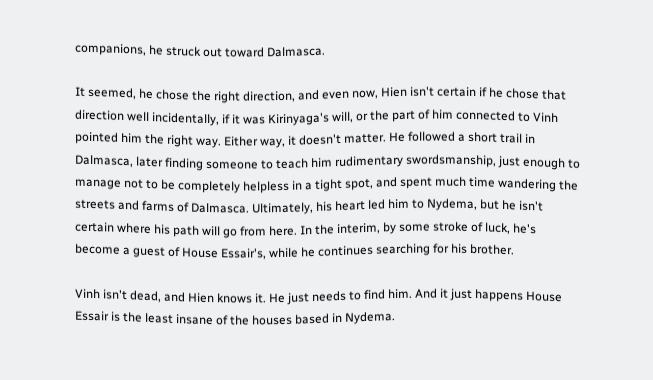companions, he struck out toward Dalmasca.

It seemed, he chose the right direction, and even now, Hien isn't certain if he chose that direction well incidentally, if it was Kirinyaga's will, or the part of him connected to Vinh pointed him the right way. Either way, it doesn't matter. He followed a short trail in Dalmasca, later finding someone to teach him rudimentary swordsmanship, just enough to manage not to be completely helpless in a tight spot, and spent much time wandering the streets and farms of Dalmasca. Ultimately, his heart led him to Nydema, but he isn't certain where his path will go from here. In the interim, by some stroke of luck, he's become a guest of House Essair's, while he continues searching for his brother.

Vinh isn't dead, and Hien knows it. He just needs to find him. And it just happens House Essair is the least insane of the houses based in Nydema.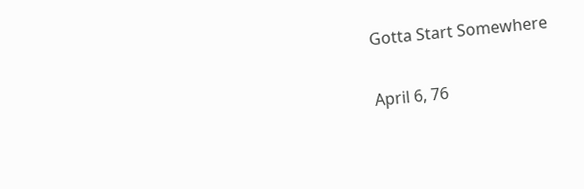Gotta Start Somewhere

April 6, 76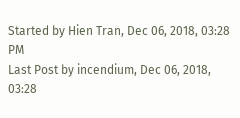Started by Hien Tran, Dec 06, 2018, 03:28 PM
Last Post by incendium, Dec 06, 2018, 03:28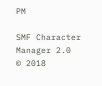PM

SMF Character Manager 2.0
© 2018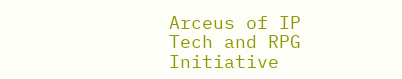Arceus of IP Tech and RPG Initiative